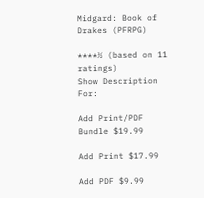Midgard: Book of Drakes (PFRPG)

****½ (based on 11 ratings)
Show Description For:

Add Print/PDF Bundle $19.99

Add Print $17.99

Add PDF $9.99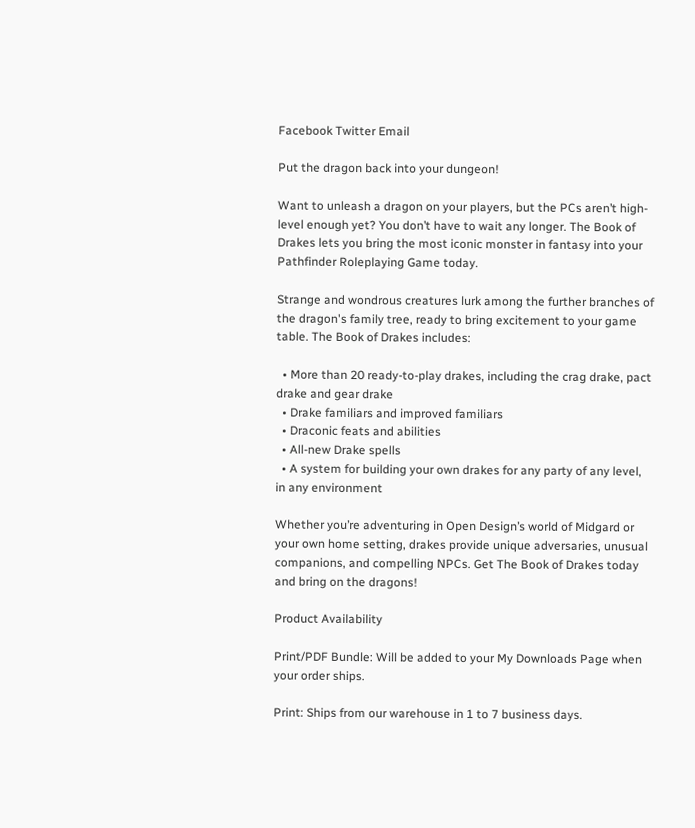Facebook Twitter Email

Put the dragon back into your dungeon!

Want to unleash a dragon on your players, but the PCs aren’t high-level enough yet? You don’t have to wait any longer. The Book of Drakes lets you bring the most iconic monster in fantasy into your Pathfinder Roleplaying Game today.

Strange and wondrous creatures lurk among the further branches of the dragon's family tree, ready to bring excitement to your game table. The Book of Drakes includes:

  • More than 20 ready-to-play drakes, including the crag drake, pact drake and gear drake
  • Drake familiars and improved familiars
  • Draconic feats and abilities
  • All-new Drake spells
  • A system for building your own drakes for any party of any level, in any environment

Whether you’re adventuring in Open Design’s world of Midgard or your own home setting, drakes provide unique adversaries, unusual companions, and compelling NPCs. Get The Book of Drakes today and bring on the dragons!

Product Availability

Print/PDF Bundle: Will be added to your My Downloads Page when your order ships.

Print: Ships from our warehouse in 1 to 7 business days.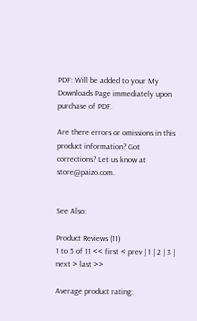PDF: Will be added to your My Downloads Page immediately upon purchase of PDF.

Are there errors or omissions in this product information? Got corrections? Let us know at store@paizo.com.


See Also:

Product Reviews (11)
1 to 5 of 11 << first < prev | 1 | 2 | 3 | next > last >>

Average product rating: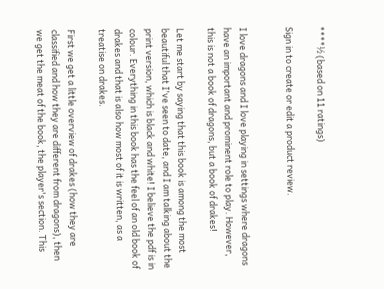****½ (based on 11 ratings)

Sign in to create or edit a product review.


I love dragons and I love playing in settings where dragons have an important and prominent role to play. However, this is not a book of dragons, but a book of drakes!

Let me start by saying that this book is among the most beautiful that I've seen to date, and I am talking about the print version, which is black and white! I believe the pdf is in colour. Everything in this book has the feel of an old book of drakes and that is also how most of it is written, as a treatise on drakes.

First we get a little overview of drakes (how they are classified and how they are different from dragons), then we get the meat of the book, the player's section. This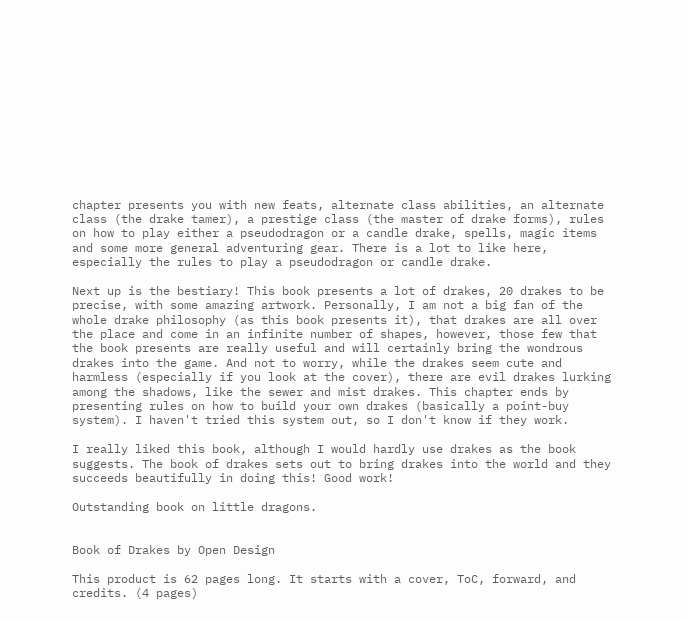chapter presents you with new feats, alternate class abilities, an alternate class (the drake tamer), a prestige class (the master of drake forms), rules on how to play either a pseudodragon or a candle drake, spells, magic items and some more general adventuring gear. There is a lot to like here, especially the rules to play a pseudodragon or candle drake.

Next up is the bestiary! This book presents a lot of drakes, 20 drakes to be precise, with some amazing artwork. Personally, I am not a big fan of the whole drake philosophy (as this book presents it), that drakes are all over the place and come in an infinite number of shapes, however, those few that the book presents are really useful and will certainly bring the wondrous drakes into the game. And not to worry, while the drakes seem cute and harmless (especially if you look at the cover), there are evil drakes lurking among the shadows, like the sewer and mist drakes. This chapter ends by presenting rules on how to build your own drakes (basically a point-buy system). I haven't tried this system out, so I don't know if they work.

I really liked this book, although I would hardly use drakes as the book suggests. The book of drakes sets out to bring drakes into the world and they succeeds beautifully in doing this! Good work!

Outstanding book on little dragons.


Book of Drakes by Open Design

This product is 62 pages long. It starts with a cover, ToC, forward, and credits. (4 pages)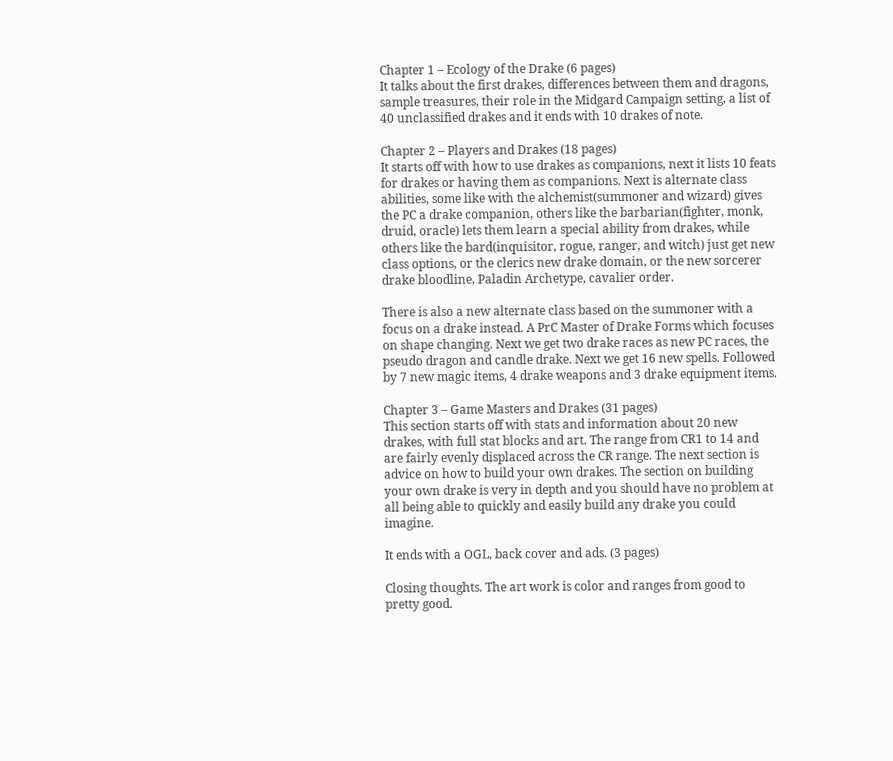Chapter 1 – Ecology of the Drake (6 pages)
It talks about the first drakes, differences between them and dragons, sample treasures, their role in the Midgard Campaign setting, a list of 40 unclassified drakes and it ends with 10 drakes of note.

Chapter 2 – Players and Drakes (18 pages)
It starts off with how to use drakes as companions, next it lists 10 feats for drakes or having them as companions. Next is alternate class abilities, some like with the alchemist(summoner and wizard) gives the PC a drake companion, others like the barbarian(fighter, monk, druid, oracle) lets them learn a special ability from drakes, while others like the bard(inquisitor, rogue, ranger, and witch) just get new class options, or the clerics new drake domain, or the new sorcerer drake bloodline, Paladin Archetype, cavalier order.

There is also a new alternate class based on the summoner with a focus on a drake instead. A PrC Master of Drake Forms which focuses on shape changing. Next we get two drake races as new PC races, the pseudo dragon and candle drake. Next we get 16 new spells. Followed by 7 new magic items, 4 drake weapons and 3 drake equipment items.

Chapter 3 – Game Masters and Drakes (31 pages)
This section starts off with stats and information about 20 new drakes, with full stat blocks and art. The range from CR1 to 14 and are fairly evenly displaced across the CR range. The next section is advice on how to build your own drakes. The section on building your own drake is very in depth and you should have no problem at all being able to quickly and easily build any drake you could imagine.

It ends with a OGL, back cover and ads. (3 pages)

Closing thoughts. The art work is color and ranges from good to pretty good.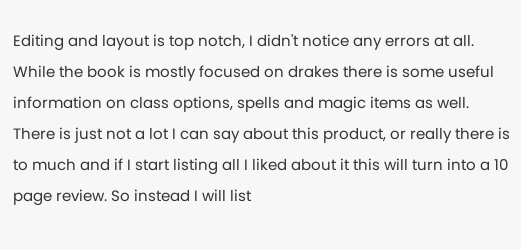Editing and layout is top notch, I didn't notice any errors at all. While the book is mostly focused on drakes there is some useful information on class options, spells and magic items as well. There is just not a lot I can say about this product, or really there is to much and if I start listing all I liked about it this will turn into a 10 page review. So instead I will list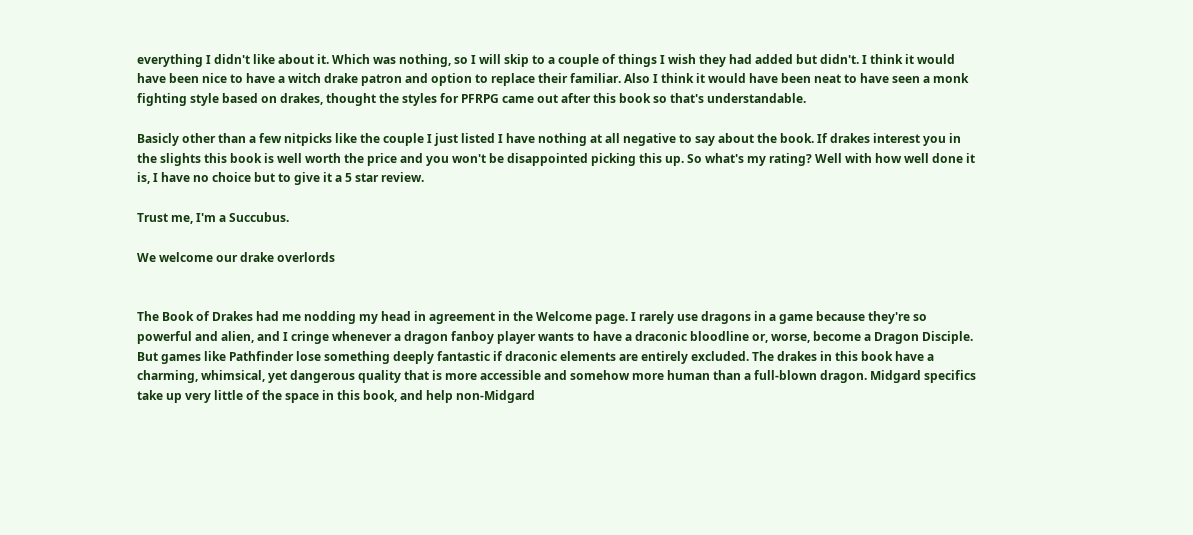everything I didn't like about it. Which was nothing, so I will skip to a couple of things I wish they had added but didn't. I think it would have been nice to have a witch drake patron and option to replace their familiar. Also I think it would have been neat to have seen a monk fighting style based on drakes, thought the styles for PFRPG came out after this book so that's understandable.

Basicly other than a few nitpicks like the couple I just listed I have nothing at all negative to say about the book. If drakes interest you in the slights this book is well worth the price and you won't be disappointed picking this up. So what's my rating? Well with how well done it is, I have no choice but to give it a 5 star review.

Trust me, I'm a Succubus.

We welcome our drake overlords


The Book of Drakes had me nodding my head in agreement in the Welcome page. I rarely use dragons in a game because they're so powerful and alien, and I cringe whenever a dragon fanboy player wants to have a draconic bloodline or, worse, become a Dragon Disciple. But games like Pathfinder lose something deeply fantastic if draconic elements are entirely excluded. The drakes in this book have a charming, whimsical, yet dangerous quality that is more accessible and somehow more human than a full-blown dragon. Midgard specifics take up very little of the space in this book, and help non-Midgard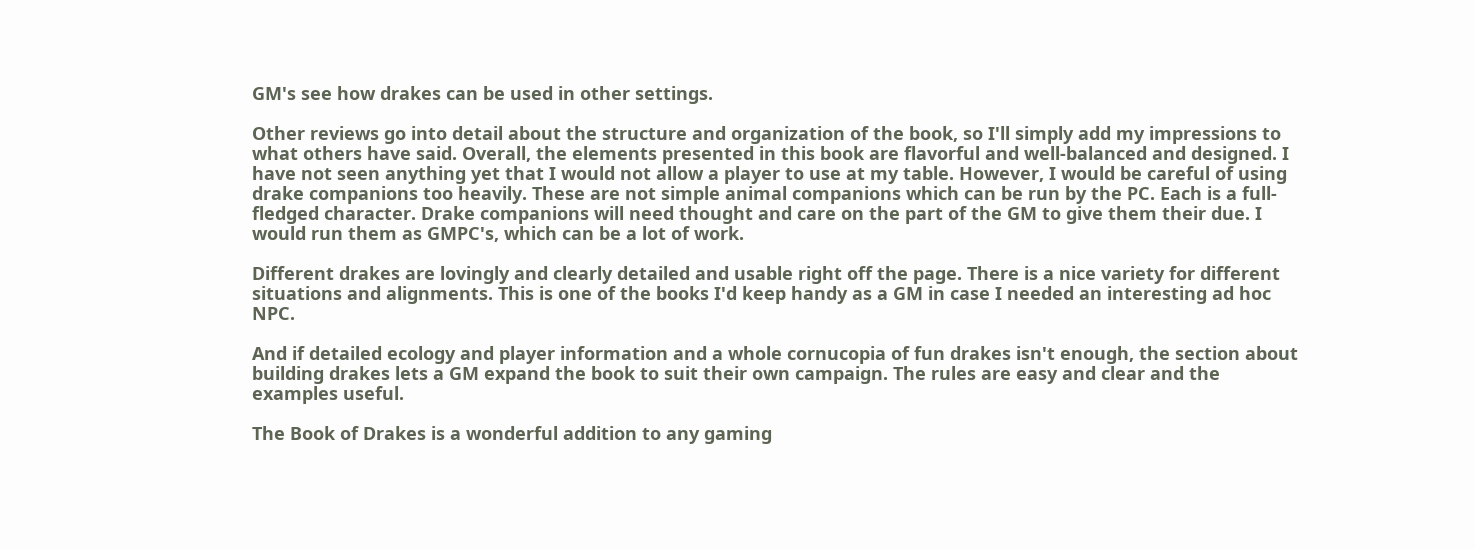GM's see how drakes can be used in other settings.

Other reviews go into detail about the structure and organization of the book, so I'll simply add my impressions to what others have said. Overall, the elements presented in this book are flavorful and well-balanced and designed. I have not seen anything yet that I would not allow a player to use at my table. However, I would be careful of using drake companions too heavily. These are not simple animal companions which can be run by the PC. Each is a full-fledged character. Drake companions will need thought and care on the part of the GM to give them their due. I would run them as GMPC's, which can be a lot of work.

Different drakes are lovingly and clearly detailed and usable right off the page. There is a nice variety for different situations and alignments. This is one of the books I'd keep handy as a GM in case I needed an interesting ad hoc NPC.

And if detailed ecology and player information and a whole cornucopia of fun drakes isn't enough, the section about building drakes lets a GM expand the book to suit their own campaign. The rules are easy and clear and the examples useful.

The Book of Drakes is a wonderful addition to any gaming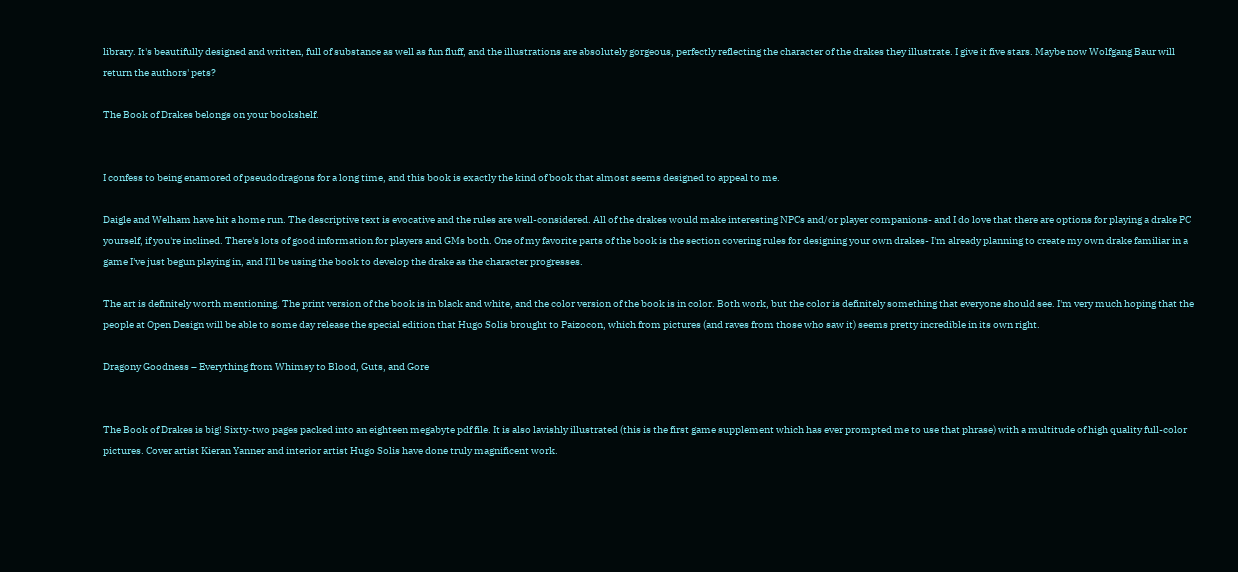library. It's beautifully designed and written, full of substance as well as fun fluff, and the illustrations are absolutely gorgeous, perfectly reflecting the character of the drakes they illustrate. I give it five stars. Maybe now Wolfgang Baur will return the authors' pets?

The Book of Drakes belongs on your bookshelf.


I confess to being enamored of pseudodragons for a long time, and this book is exactly the kind of book that almost seems designed to appeal to me.

Daigle and Welham have hit a home run. The descriptive text is evocative and the rules are well-considered. All of the drakes would make interesting NPCs and/or player companions- and I do love that there are options for playing a drake PC yourself, if you're inclined. There's lots of good information for players and GMs both. One of my favorite parts of the book is the section covering rules for designing your own drakes- I'm already planning to create my own drake familiar in a game I've just begun playing in, and I'll be using the book to develop the drake as the character progresses.

The art is definitely worth mentioning. The print version of the book is in black and white, and the color version of the book is in color. Both work, but the color is definitely something that everyone should see. I'm very much hoping that the people at Open Design will be able to some day release the special edition that Hugo Solis brought to Paizocon, which from pictures (and raves from those who saw it) seems pretty incredible in its own right.

Dragony Goodness – Everything from Whimsy to Blood, Guts, and Gore


The Book of Drakes is big! Sixty-two pages packed into an eighteen megabyte pdf file. It is also lavishly illustrated (this is the first game supplement which has ever prompted me to use that phrase) with a multitude of high quality full-color pictures. Cover artist Kieran Yanner and interior artist Hugo Solis have done truly magnificent work.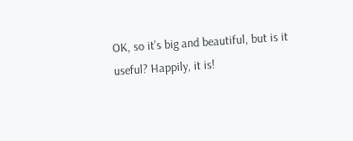OK, so it’s big and beautiful, but is it useful? Happily, it is!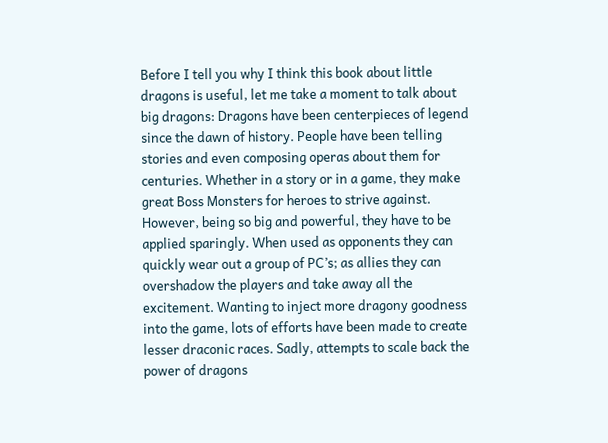Before I tell you why I think this book about little dragons is useful, let me take a moment to talk about big dragons: Dragons have been centerpieces of legend since the dawn of history. People have been telling stories and even composing operas about them for centuries. Whether in a story or in a game, they make great Boss Monsters for heroes to strive against. However, being so big and powerful, they have to be applied sparingly. When used as opponents they can quickly wear out a group of PC’s; as allies they can overshadow the players and take away all the excitement. Wanting to inject more dragony goodness into the game, lots of efforts have been made to create lesser draconic races. Sadly, attempts to scale back the power of dragons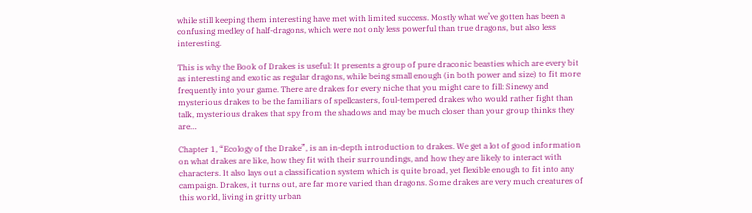while still keeping them interesting have met with limited success. Mostly what we’ve gotten has been a confusing medley of half-dragons, which were not only less powerful than true dragons, but also less interesting.

This is why the Book of Drakes is useful: It presents a group of pure draconic beasties which are every bit as interesting and exotic as regular dragons, while being small enough (in both power and size) to fit more frequently into your game. There are drakes for every niche that you might care to fill: Sinewy and mysterious drakes to be the familiars of spellcasters, foul-tempered drakes who would rather fight than talk, mysterious drakes that spy from the shadows and may be much closer than your group thinks they are…

Chapter 1, “Ecology of the Drake”, is an in-depth introduction to drakes. We get a lot of good information on what drakes are like, how they fit with their surroundings, and how they are likely to interact with characters. It also lays out a classification system which is quite broad, yet flexible enough to fit into any campaign. Drakes, it turns out, are far more varied than dragons. Some drakes are very much creatures of this world, living in gritty urban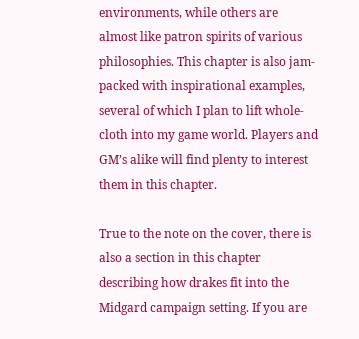environments, while others are almost like patron spirits of various philosophies. This chapter is also jam-packed with inspirational examples, several of which I plan to lift whole-cloth into my game world. Players and GM’s alike will find plenty to interest them in this chapter.

True to the note on the cover, there is also a section in this chapter describing how drakes fit into the Midgard campaign setting. If you are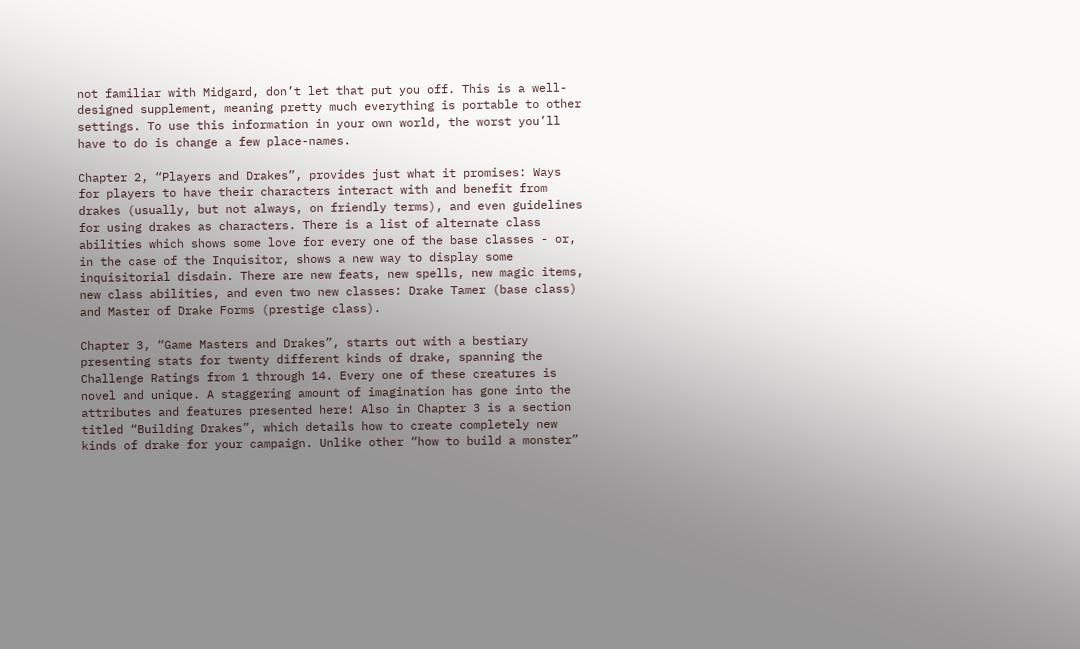not familiar with Midgard, don’t let that put you off. This is a well-designed supplement, meaning pretty much everything is portable to other settings. To use this information in your own world, the worst you’ll have to do is change a few place-names.

Chapter 2, “Players and Drakes”, provides just what it promises: Ways for players to have their characters interact with and benefit from drakes (usually, but not always, on friendly terms), and even guidelines for using drakes as characters. There is a list of alternate class abilities which shows some love for every one of the base classes - or, in the case of the Inquisitor, shows a new way to display some inquisitorial disdain. There are new feats, new spells, new magic items, new class abilities, and even two new classes: Drake Tamer (base class) and Master of Drake Forms (prestige class).

Chapter 3, “Game Masters and Drakes”, starts out with a bestiary presenting stats for twenty different kinds of drake, spanning the Challenge Ratings from 1 through 14. Every one of these creatures is novel and unique. A staggering amount of imagination has gone into the attributes and features presented here! Also in Chapter 3 is a section titled “Building Drakes”, which details how to create completely new kinds of drake for your campaign. Unlike other “how to build a monster”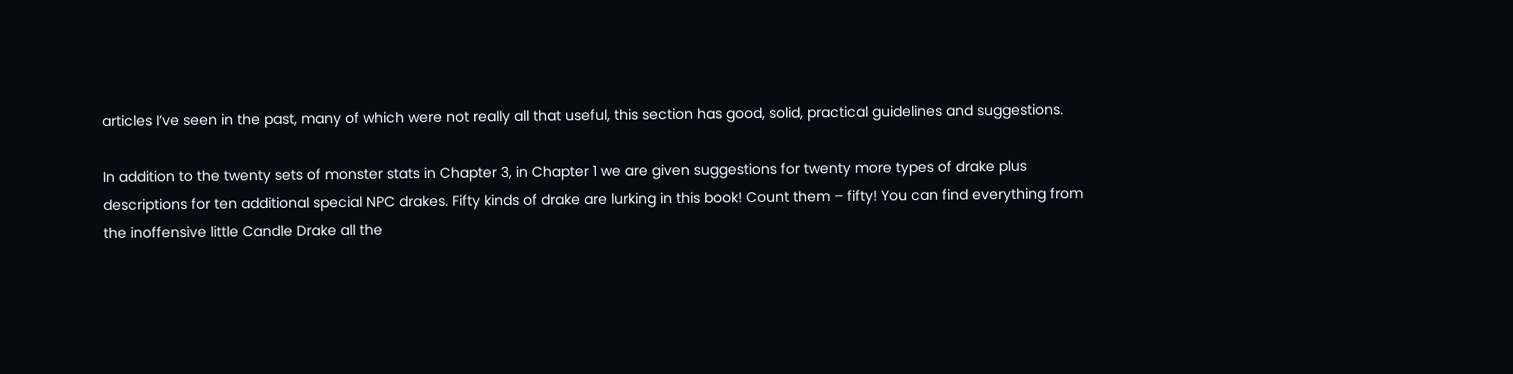articles I’ve seen in the past, many of which were not really all that useful, this section has good, solid, practical guidelines and suggestions.

In addition to the twenty sets of monster stats in Chapter 3, in Chapter 1 we are given suggestions for twenty more types of drake plus descriptions for ten additional special NPC drakes. Fifty kinds of drake are lurking in this book! Count them – fifty! You can find everything from the inoffensive little Candle Drake all the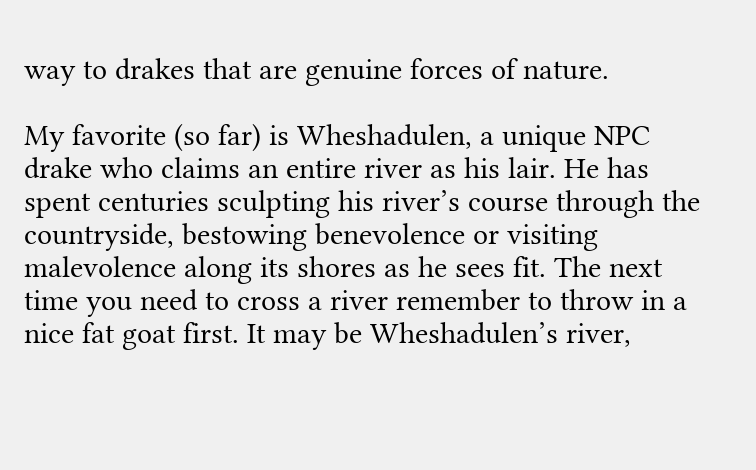way to drakes that are genuine forces of nature.

My favorite (so far) is Wheshadulen, a unique NPC drake who claims an entire river as his lair. He has spent centuries sculpting his river’s course through the countryside, bestowing benevolence or visiting malevolence along its shores as he sees fit. The next time you need to cross a river remember to throw in a nice fat goat first. It may be Wheshadulen’s river,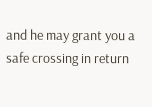and he may grant you a safe crossing in return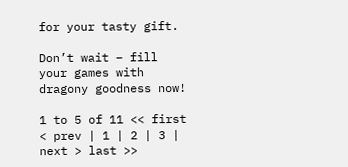for your tasty gift.

Don’t wait – fill your games with dragony goodness now!

1 to 5 of 11 << first < prev | 1 | 2 | 3 | next > last >>